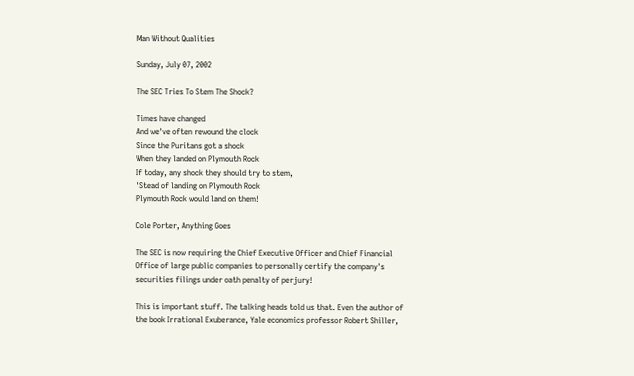Man Without Qualities

Sunday, July 07, 2002

The SEC Tries To Stem The Shock?

Times have changed
And we've often rewound the clock
Since the Puritans got a shock
When they landed on Plymouth Rock
If today, any shock they should try to stem,
'Stead of landing on Plymouth Rock
Plymouth Rock would land on them!

Cole Porter, Anything Goes

The SEC is now requiring the Chief Executive Officer and Chief Financial Office of large public companies to personally certify the company's securities filings under oath penalty of perjury!

This is important stuff. The talking heads told us that. Even the author of the book Irrational Exuberance, Yale economics professor Robert Shiller,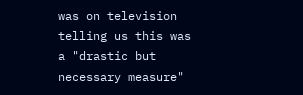was on television telling us this was a "drastic but necessary measure"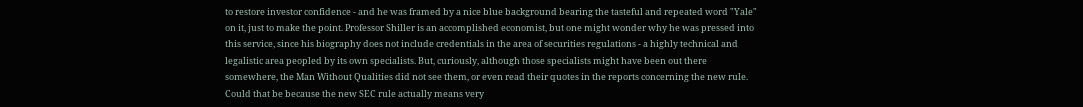to restore investor confidence - and he was framed by a nice blue background bearing the tasteful and repeated word "Yale" on it, just to make the point. Professor Shiller is an accomplished economist, but one might wonder why he was pressed into this service, since his biography does not include credentials in the area of securities regulations - a highly technical and legalistic area peopled by its own specialists. But, curiously, although those specialists might have been out there somewhere, the Man Without Qualities did not see them, or even read their quotes in the reports concerning the new rule. Could that be because the new SEC rule actually means very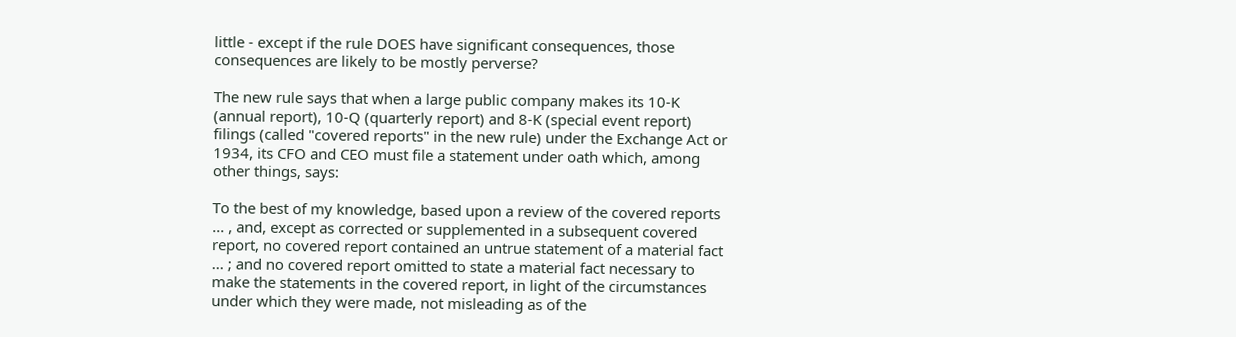little - except if the rule DOES have significant consequences, those consequences are likely to be mostly perverse?

The new rule says that when a large public company makes its 10-K (annual report), 10-Q (quarterly report) and 8-K (special event report) filings (called "covered reports" in the new rule) under the Exchange Act or 1934, its CFO and CEO must file a statement under oath which, among other things, says:

To the best of my knowledge, based upon a review of the covered reports ... , and, except as corrected or supplemented in a subsequent covered report, no covered report contained an untrue statement of a material fact ... ; and no covered report omitted to state a material fact necessary to make the statements in the covered report, in light of the circumstances under which they were made, not misleading as of the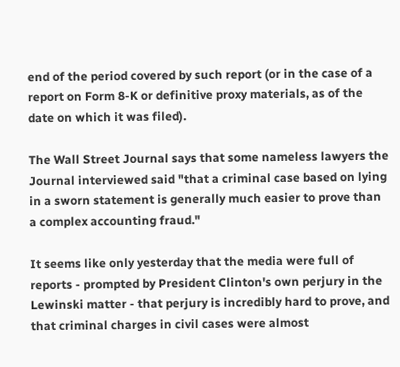end of the period covered by such report (or in the case of a report on Form 8-K or definitive proxy materials, as of the date on which it was filed).

The Wall Street Journal says that some nameless lawyers the Journal interviewed said "that a criminal case based on lying in a sworn statement is generally much easier to prove than a complex accounting fraud."

It seems like only yesterday that the media were full of reports - prompted by President Clinton's own perjury in the Lewinski matter - that perjury is incredibly hard to prove, and that criminal charges in civil cases were almost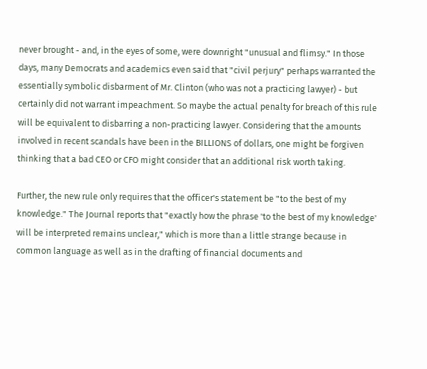never brought - and, in the eyes of some, were downright "unusual and flimsy." In those days, many Democrats and academics even said that "civil perjury" perhaps warranted the essentially symbolic disbarment of Mr. Clinton (who was not a practicing lawyer) - but certainly did not warrant impeachment. So maybe the actual penalty for breach of this rule will be equivalent to disbarring a non-practicing lawyer. Considering that the amounts involved in recent scandals have been in the BILLIONS of dollars, one might be forgiven thinking that a bad CEO or CFO might consider that an additional risk worth taking.

Further, the new rule only requires that the officer's statement be "to the best of my knowledge." The Journal reports that "exactly how the phrase 'to the best of my knowledge' will be interpreted remains unclear," which is more than a little strange because in common language as well as in the drafting of financial documents and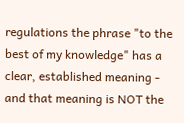regulations the phrase "to the best of my knowledge" has a clear, established meaning - and that meaning is NOT the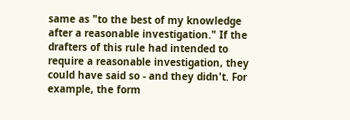same as "to the best of my knowledge after a reasonable investigation." If the drafters of this rule had intended to require a reasonable investigation, they could have said so - and they didn't. For example, the form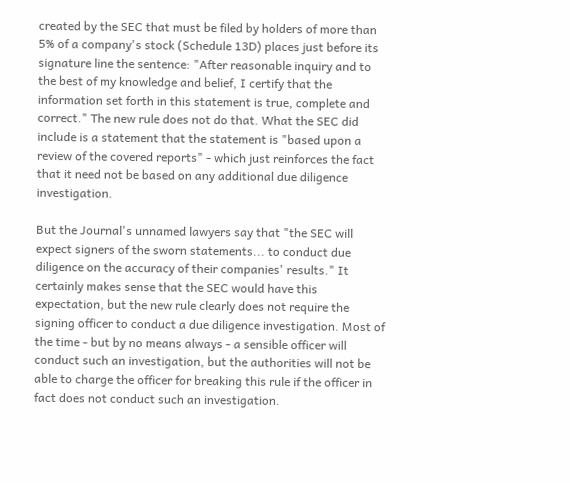created by the SEC that must be filed by holders of more than 5% of a company's stock (Schedule 13D) places just before its signature line the sentence: "After reasonable inquiry and to the best of my knowledge and belief, I certify that the information set forth in this statement is true, complete and correct." The new rule does not do that. What the SEC did include is a statement that the statement is "based upon a review of the covered reports" - which just reinforces the fact that it need not be based on any additional due diligence investigation.

But the Journal's unnamed lawyers say that "the SEC will expect signers of the sworn statements... to conduct due diligence on the accuracy of their companies' results." It certainly makes sense that the SEC would have this expectation, but the new rule clearly does not require the signing officer to conduct a due diligence investigation. Most of the time - but by no means always - a sensible officer will conduct such an investigation, but the authorities will not be able to charge the officer for breaking this rule if the officer in fact does not conduct such an investigation.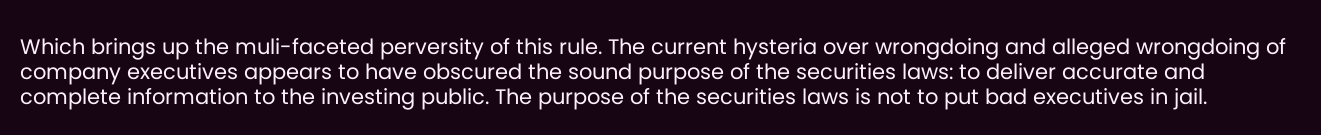Which brings up the muli-faceted perversity of this rule. The current hysteria over wrongdoing and alleged wrongdoing of company executives appears to have obscured the sound purpose of the securities laws: to deliver accurate and complete information to the investing public. The purpose of the securities laws is not to put bad executives in jail.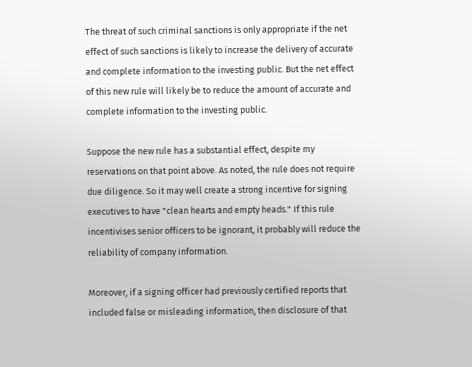The threat of such criminal sanctions is only appropriate if the net effect of such sanctions is likely to increase the delivery of accurate and complete information to the investing public. But the net effect of this new rule will likely be to reduce the amount of accurate and complete information to the investing public.

Suppose the new rule has a substantial effect, despite my reservations on that point above. As noted, the rule does not require due diligence. So it may well create a strong incentive for signing executives to have "clean hearts and empty heads." If this rule incentivises senior officers to be ignorant, it probably will reduce the reliability of company information.

Moreover, if a signing officer had previously certified reports that included false or misleading information, then disclosure of that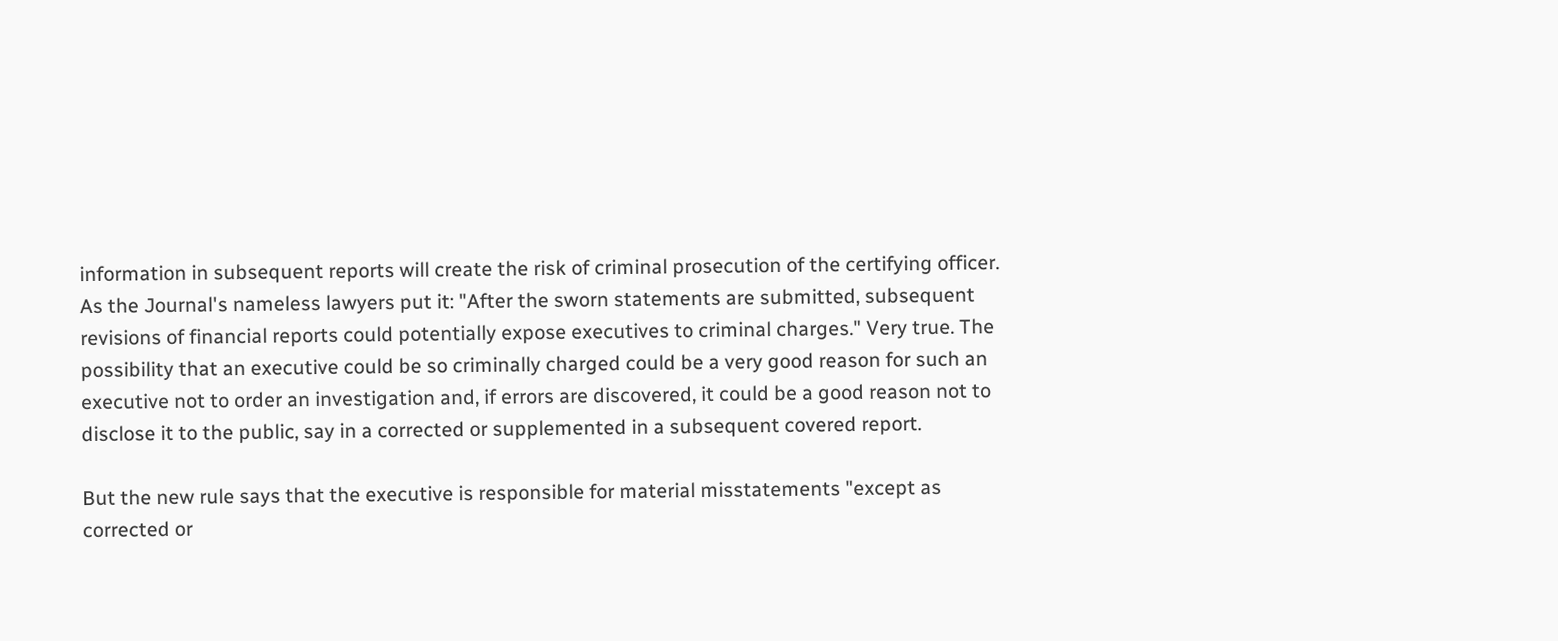information in subsequent reports will create the risk of criminal prosecution of the certifying officer. As the Journal's nameless lawyers put it: "After the sworn statements are submitted, subsequent revisions of financial reports could potentially expose executives to criminal charges." Very true. The possibility that an executive could be so criminally charged could be a very good reason for such an executive not to order an investigation and, if errors are discovered, it could be a good reason not to disclose it to the public, say in a corrected or supplemented in a subsequent covered report.

But the new rule says that the executive is responsible for material misstatements "except as corrected or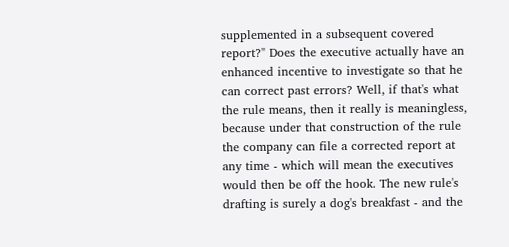supplemented in a subsequent covered report?" Does the executive actually have an enhanced incentive to investigate so that he can correct past errors? Well, if that's what the rule means, then it really is meaningless, because under that construction of the rule the company can file a corrected report at any time - which will mean the executives would then be off the hook. The new rule's drafting is surely a dog's breakfast - and the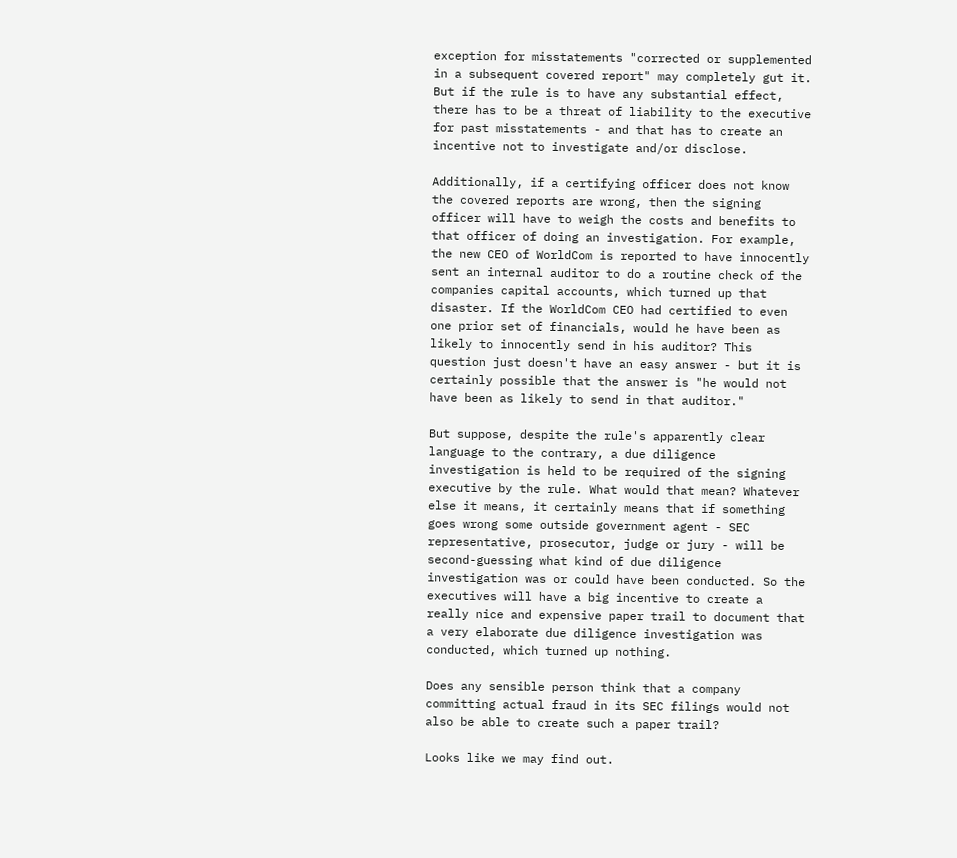exception for misstatements "corrected or supplemented in a subsequent covered report" may completely gut it. But if the rule is to have any substantial effect, there has to be a threat of liability to the executive for past misstatements - and that has to create an incentive not to investigate and/or disclose.

Additionally, if a certifying officer does not know the covered reports are wrong, then the signing officer will have to weigh the costs and benefits to that officer of doing an investigation. For example, the new CEO of WorldCom is reported to have innocently sent an internal auditor to do a routine check of the companies capital accounts, which turned up that disaster. If the WorldCom CEO had certified to even one prior set of financials, would he have been as likely to innocently send in his auditor? This question just doesn't have an easy answer - but it is certainly possible that the answer is "he would not have been as likely to send in that auditor."

But suppose, despite the rule's apparently clear language to the contrary, a due diligence investigation is held to be required of the signing executive by the rule. What would that mean? Whatever else it means, it certainly means that if something goes wrong some outside government agent - SEC representative, prosecutor, judge or jury - will be second-guessing what kind of due diligence investigation was or could have been conducted. So the executives will have a big incentive to create a really nice and expensive paper trail to document that a very elaborate due diligence investigation was conducted, which turned up nothing.

Does any sensible person think that a company committing actual fraud in its SEC filings would not also be able to create such a paper trail?

Looks like we may find out.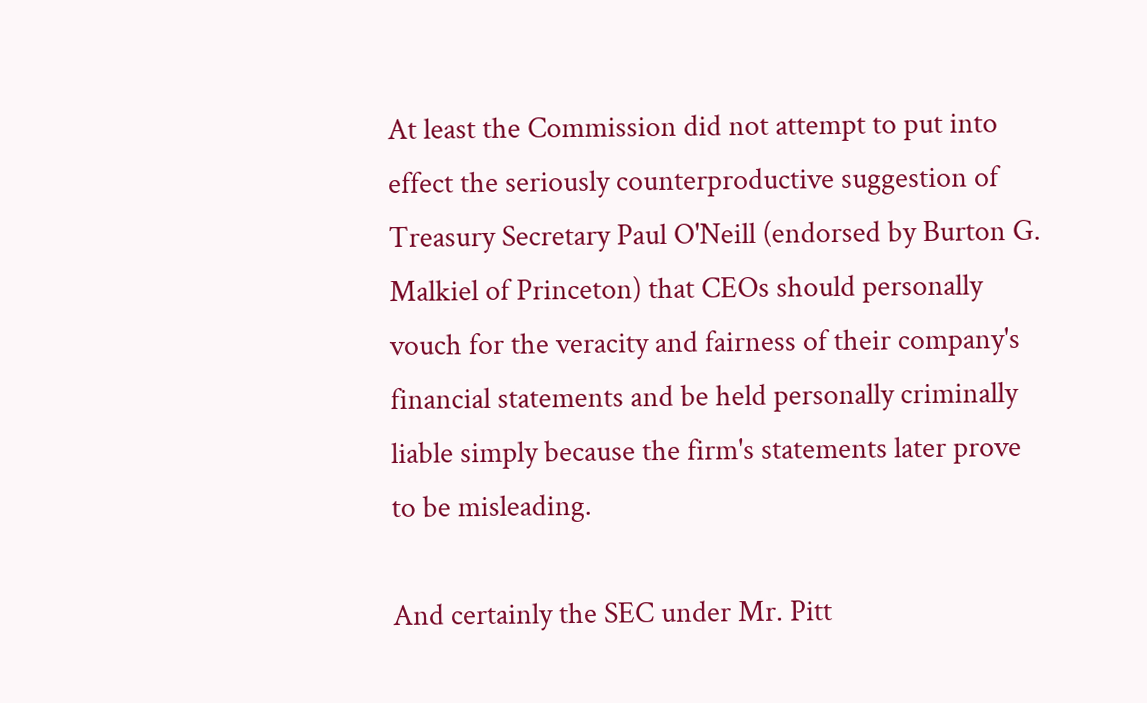At least the Commission did not attempt to put into effect the seriously counterproductive suggestion of Treasury Secretary Paul O'Neill (endorsed by Burton G. Malkiel of Princeton) that CEOs should personally vouch for the veracity and fairness of their company's financial statements and be held personally criminally liable simply because the firm's statements later prove to be misleading.

And certainly the SEC under Mr. Pitt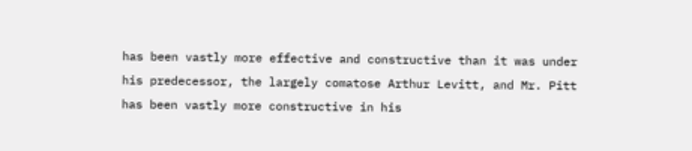has been vastly more effective and constructive than it was under his predecessor, the largely comatose Arthur Levitt, and Mr. Pitt has been vastly more constructive in his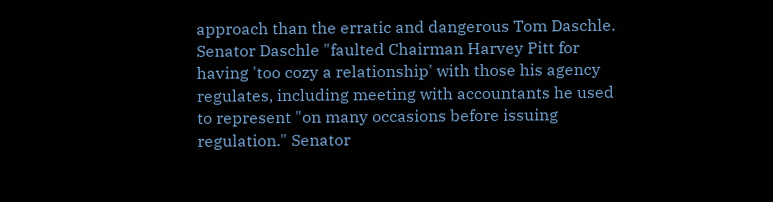approach than the erratic and dangerous Tom Daschle. Senator Daschle "faulted Chairman Harvey Pitt for having 'too cozy a relationship' with those his agency regulates, including meeting with accountants he used to represent "on many occasions before issuing regulation." Senator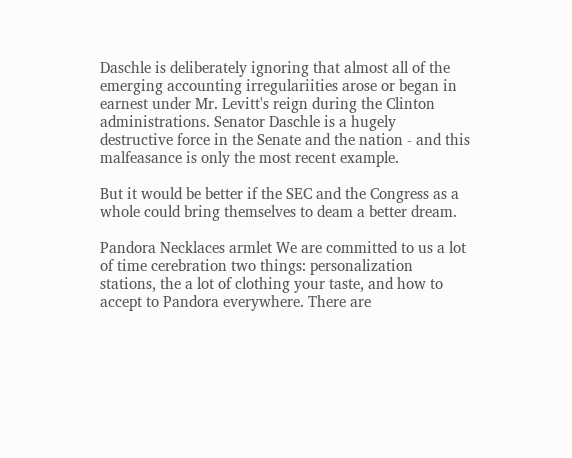Daschle is deliberately ignoring that almost all of the emerging accounting irregulariities arose or began in earnest under Mr. Levitt's reign during the Clinton administrations. Senator Daschle is a hugely destructive force in the Senate and the nation - and this malfeasance is only the most recent example.

But it would be better if the SEC and the Congress as a whole could bring themselves to deam a better dream.

Pandora Necklaces armlet We are committed to us a lot of time cerebration two things: personalization stations, the a lot of clothing your taste, and how to accept to Pandora everywhere. There are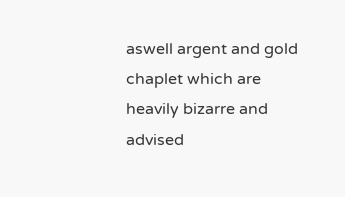aswell argent and gold chaplet which are heavily bizarre and advised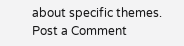about specific themes.
Post a Comment